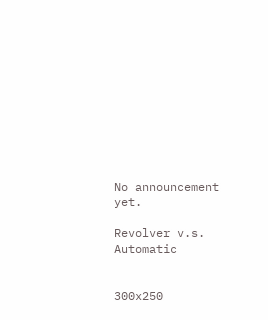No announcement yet.

Revolver v.s. Automatic


300x250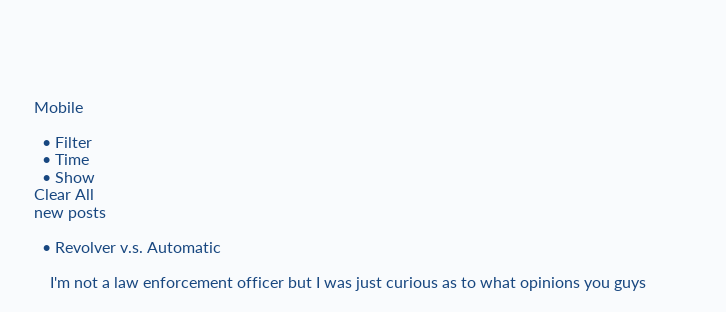Mobile

  • Filter
  • Time
  • Show
Clear All
new posts

  • Revolver v.s. Automatic

    I'm not a law enforcement officer but I was just curious as to what opinions you guys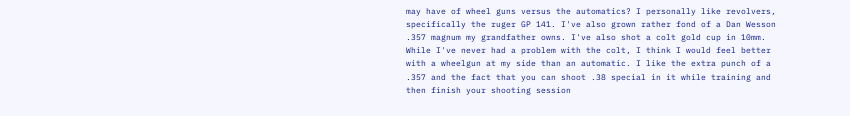may have of wheel guns versus the automatics? I personally like revolvers, specifically the ruger GP 141. I've also grown rather fond of a Dan Wesson .357 magnum my grandfather owns. I've also shot a colt gold cup in 10mm. While I've never had a problem with the colt, I think I would feel better with a wheelgun at my side than an automatic. I like the extra punch of a .357 and the fact that you can shoot .38 special in it while training and then finish your shooting session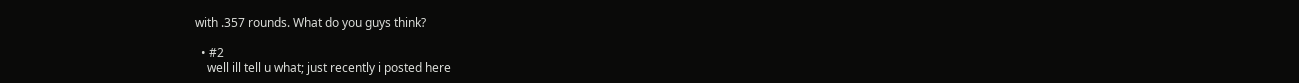with .357 rounds. What do you guys think?

  • #2
    well ill tell u what; just recently i posted here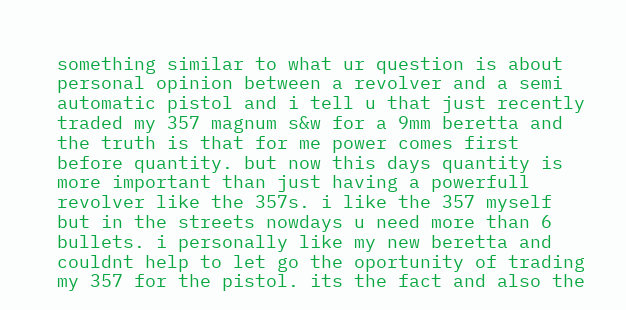something similar to what ur question is about personal opinion between a revolver and a semi automatic pistol and i tell u that just recently traded my 357 magnum s&w for a 9mm beretta and the truth is that for me power comes first before quantity. but now this days quantity is more important than just having a powerfull revolver like the 357s. i like the 357 myself but in the streets nowdays u need more than 6 bullets. i personally like my new beretta and couldnt help to let go the oportunity of trading my 357 for the pistol. its the fact and also the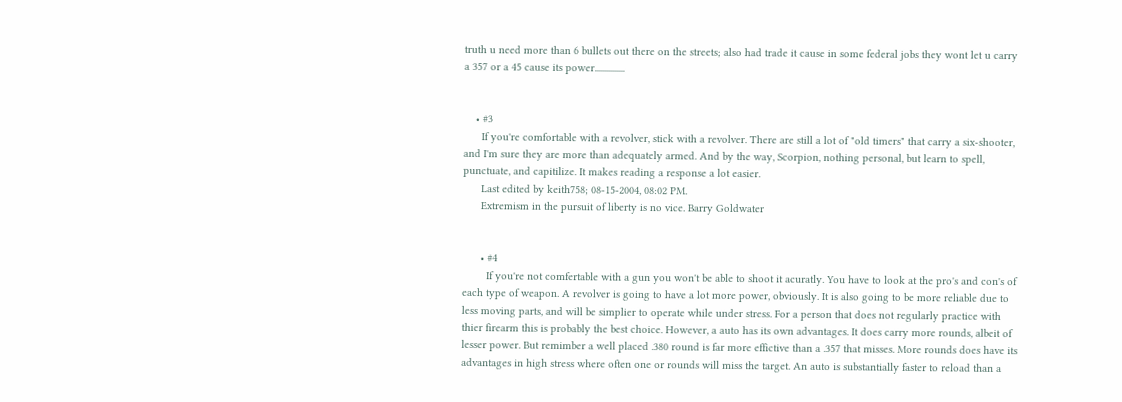truth u need more than 6 bullets out there on the streets; also had trade it cause in some federal jobs they wont let u carry a 357 or a 45 cause its power...............


    • #3
      If you're comfortable with a revolver, stick with a revolver. There are still a lot of "old timers" that carry a six-shooter, and I'm sure they are more than adequately armed. And by the way, Scorpion, nothing personal, but learn to spell, punctuate, and capitilize. It makes reading a response a lot easier.
      Last edited by keith758; 08-15-2004, 08:02 PM.
      Extremism in the pursuit of liberty is no vice. Barry Goldwater


      • #4
        If you're not comfertable with a gun you won't be able to shoot it acuratly. You have to look at the pro's and con's of each type of weapon. A revolver is going to have a lot more power, obviously. It is also going to be more reliable due to less moving parts, and will be simplier to operate while under stress. For a person that does not regularly practice with thier firearm this is probably the best choice. However, a auto has its own advantages. It does carry more rounds, albeit of lesser power. But remimber a well placed .380 round is far more effictive than a .357 that misses. More rounds does have its advantages in high stress where often one or rounds will miss the target. An auto is substantially faster to reload than a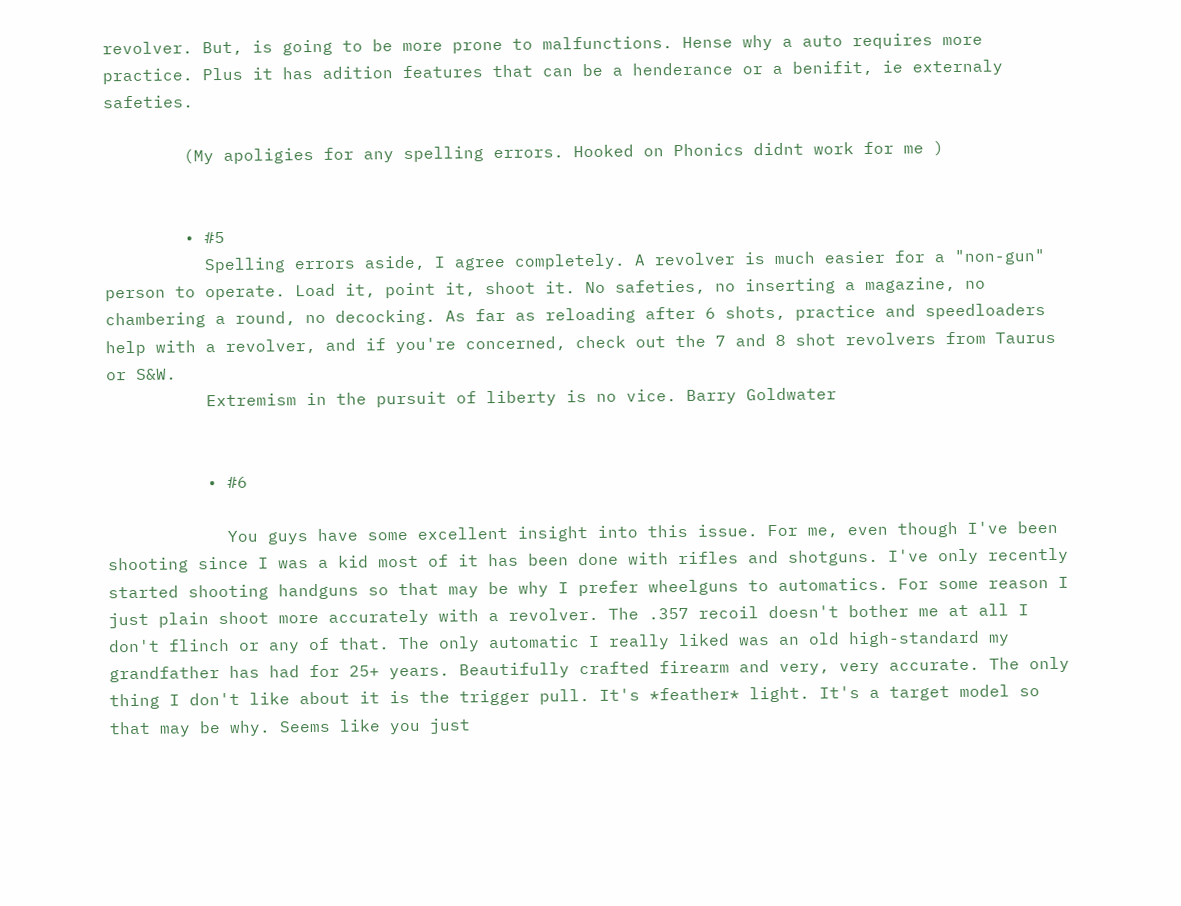revolver. But, is going to be more prone to malfunctions. Hense why a auto requires more practice. Plus it has adition features that can be a henderance or a benifit, ie externaly safeties.

        (My apoligies for any spelling errors. Hooked on Phonics didnt work for me )


        • #5
          Spelling errors aside, I agree completely. A revolver is much easier for a "non-gun" person to operate. Load it, point it, shoot it. No safeties, no inserting a magazine, no chambering a round, no decocking. As far as reloading after 6 shots, practice and speedloaders help with a revolver, and if you're concerned, check out the 7 and 8 shot revolvers from Taurus or S&W.
          Extremism in the pursuit of liberty is no vice. Barry Goldwater


          • #6

            You guys have some excellent insight into this issue. For me, even though I've been shooting since I was a kid most of it has been done with rifles and shotguns. I've only recently started shooting handguns so that may be why I prefer wheelguns to automatics. For some reason I just plain shoot more accurately with a revolver. The .357 recoil doesn't bother me at all I don't flinch or any of that. The only automatic I really liked was an old high-standard my grandfather has had for 25+ years. Beautifully crafted firearm and very, very accurate. The only thing I don't like about it is the trigger pull. It's *feather* light. It's a target model so that may be why. Seems like you just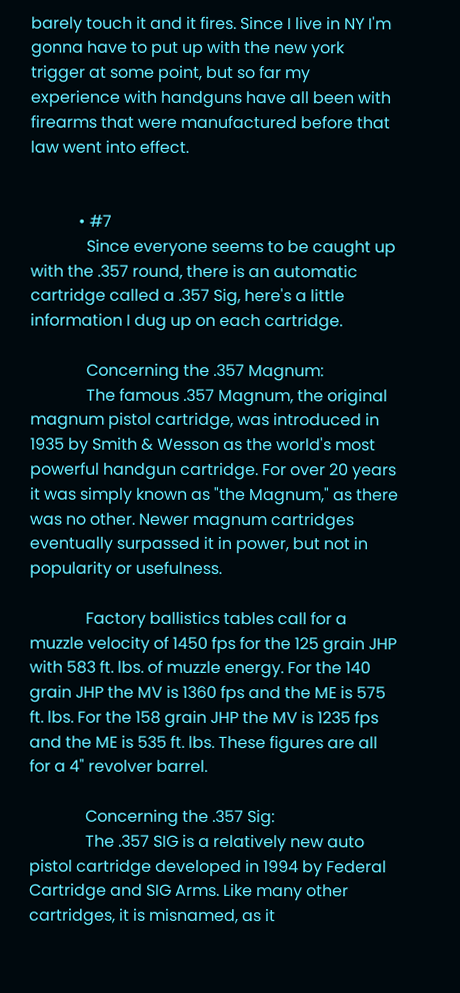barely touch it and it fires. Since I live in NY I'm gonna have to put up with the new york trigger at some point, but so far my experience with handguns have all been with firearms that were manufactured before that law went into effect.


            • #7
              Since everyone seems to be caught up with the .357 round, there is an automatic cartridge called a .357 Sig, here's a little information I dug up on each cartridge.

              Concerning the .357 Magnum:
              The famous .357 Magnum, the original magnum pistol cartridge, was introduced in 1935 by Smith & Wesson as the world's most powerful handgun cartridge. For over 20 years it was simply known as "the Magnum," as there was no other. Newer magnum cartridges eventually surpassed it in power, but not in popularity or usefulness.

              Factory ballistics tables call for a muzzle velocity of 1450 fps for the 125 grain JHP with 583 ft. lbs. of muzzle energy. For the 140 grain JHP the MV is 1360 fps and the ME is 575 ft. lbs. For the 158 grain JHP the MV is 1235 fps and the ME is 535 ft. lbs. These figures are all for a 4" revolver barrel.

              Concerning the .357 Sig:
              The .357 SIG is a relatively new auto pistol cartridge developed in 1994 by Federal Cartridge and SIG Arms. Like many other cartridges, it is misnamed, as it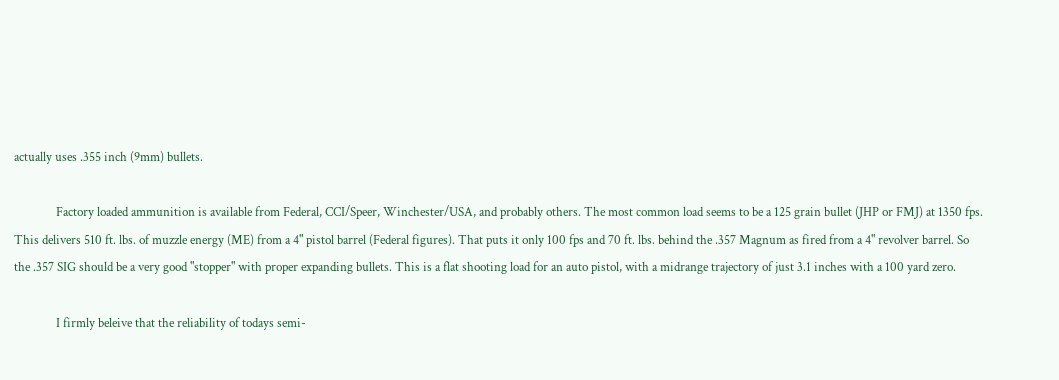actually uses .355 inch (9mm) bullets.

              Factory loaded ammunition is available from Federal, CCI/Speer, Winchester/USA, and probably others. The most common load seems to be a 125 grain bullet (JHP or FMJ) at 1350 fps. This delivers 510 ft. lbs. of muzzle energy (ME) from a 4" pistol barrel (Federal figures). That puts it only 100 fps and 70 ft. lbs. behind the .357 Magnum as fired from a 4" revolver barrel. So the .357 SIG should be a very good "stopper" with proper expanding bullets. This is a flat shooting load for an auto pistol, with a midrange trajectory of just 3.1 inches with a 100 yard zero.

              I firmly beleive that the reliability of todays semi-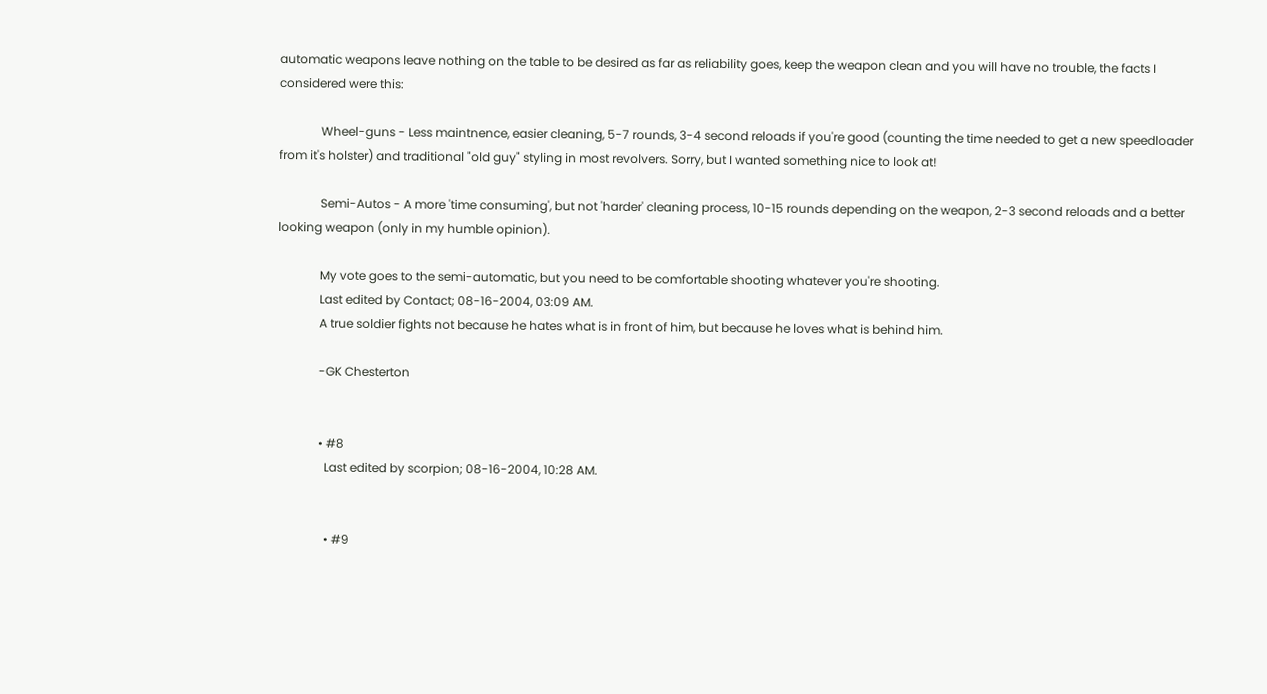automatic weapons leave nothing on the table to be desired as far as reliability goes, keep the weapon clean and you will have no trouble, the facts I considered were this:

              Wheel-guns - Less maintnence, easier cleaning, 5-7 rounds, 3-4 second reloads if you're good (counting the time needed to get a new speedloader from it's holster) and traditional "old guy" styling in most revolvers. Sorry, but I wanted something nice to look at!

              Semi-Autos - A more 'time consuming', but not 'harder' cleaning process, 10-15 rounds depending on the weapon, 2-3 second reloads and a better looking weapon (only in my humble opinion).

              My vote goes to the semi-automatic, but you need to be comfortable shooting whatever you're shooting.
              Last edited by Contact; 08-16-2004, 03:09 AM.
              A true soldier fights not because he hates what is in front of him, but because he loves what is behind him.

              -GK Chesterton


              • #8
                Last edited by scorpion; 08-16-2004, 10:28 AM.


                • #9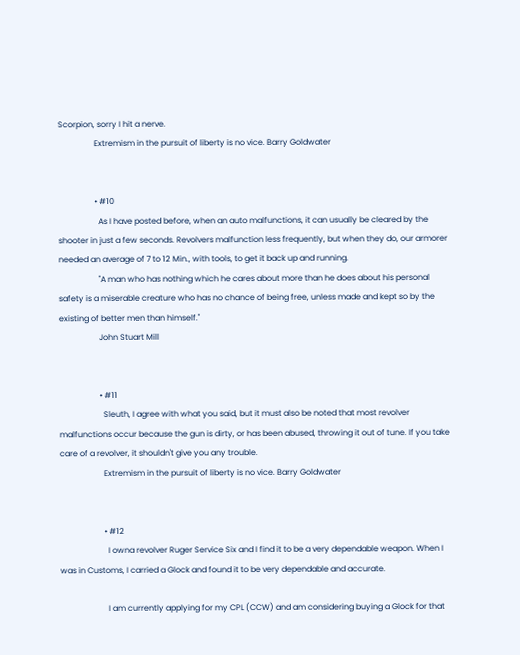Scorpion, sorry I hit a nerve.
                  Extremism in the pursuit of liberty is no vice. Barry Goldwater


                  • #10
                    As I have posted before, when an auto malfunctions, it can usually be cleared by the shooter in just a few seconds. Revolvers malfunction less frequently, but when they do, our armorer needed an average of 7 to 12 Min., with tools, to get it back up and running.
                    "A man who has nothing which he cares about more than he does about his personal safety is a miserable creature who has no chance of being free, unless made and kept so by the existing of better men than himself."
                    John Stuart Mill


                    • #11
                      Sleuth, I agree with what you said, but it must also be noted that most revolver malfunctions occur because the gun is dirty, or has been abused, throwing it out of tune. If you take care of a revolver, it shouldn't give you any trouble.
                      Extremism in the pursuit of liberty is no vice. Barry Goldwater


                      • #12
                        I owna revolver Ruger Service Six and I find it to be a very dependable weapon. When I was in Customs, I carried a Glock and found it to be very dependable and accurate.

                        I am currently applying for my CPL (CCW) and am considering buying a Glock for that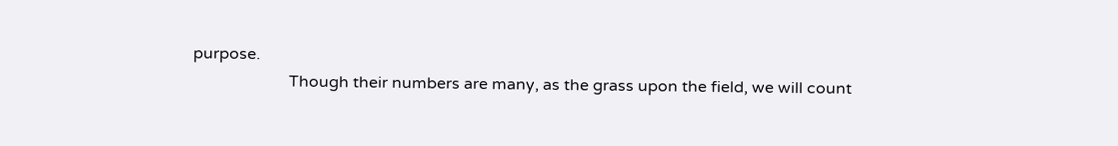purpose.
                        Though their numbers are many, as the grass upon the field, we will count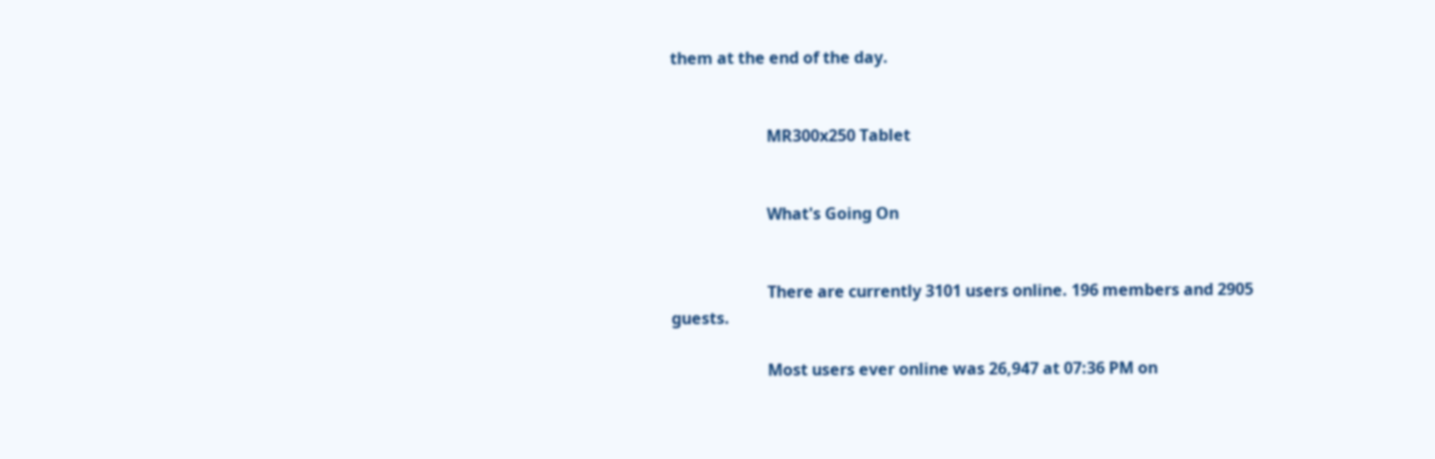them at the end of the day.


                        MR300x250 Tablet


                        What's Going On


                        There are currently 3101 users online. 196 members and 2905 guests.

                        Most users ever online was 26,947 at 07:36 PM on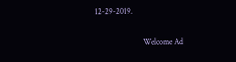12-29-2019.

                        Welcome Ad